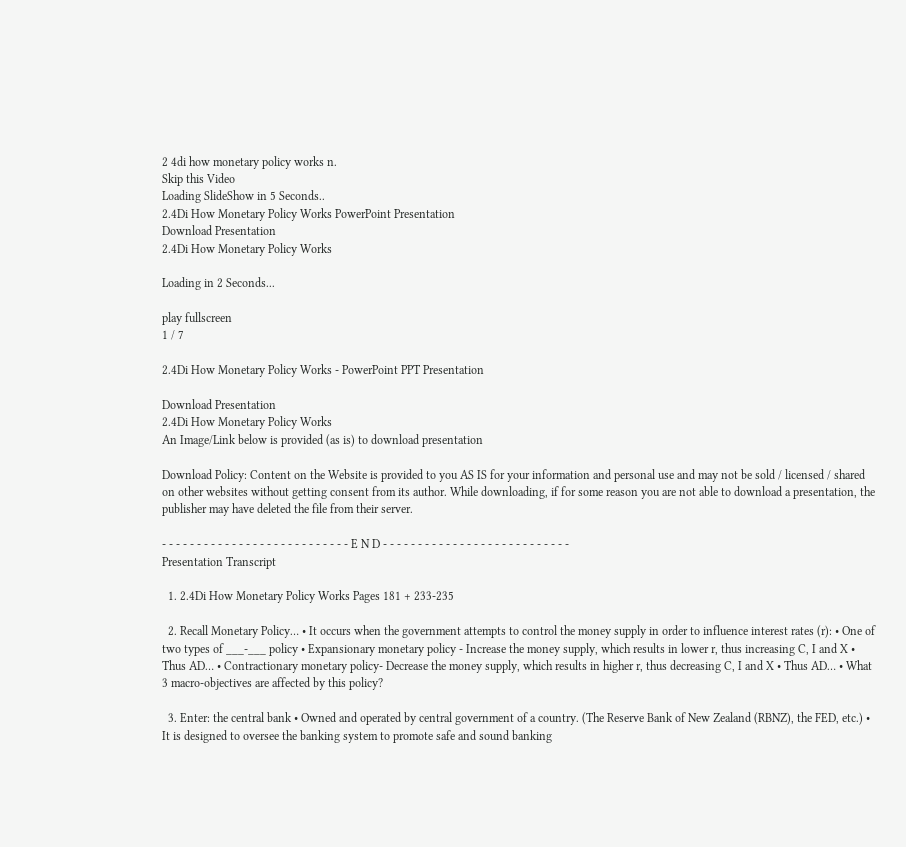2 4di how monetary policy works n.
Skip this Video
Loading SlideShow in 5 Seconds..
2.4Di How Monetary Policy Works PowerPoint Presentation
Download Presentation
2.4Di How Monetary Policy Works

Loading in 2 Seconds...

play fullscreen
1 / 7

2.4Di How Monetary Policy Works - PowerPoint PPT Presentation

Download Presentation
2.4Di How Monetary Policy Works
An Image/Link below is provided (as is) to download presentation

Download Policy: Content on the Website is provided to you AS IS for your information and personal use and may not be sold / licensed / shared on other websites without getting consent from its author. While downloading, if for some reason you are not able to download a presentation, the publisher may have deleted the file from their server.

- - - - - - - - - - - - - - - - - - - - - - - - - - - E N D - - - - - - - - - - - - - - - - - - - - - - - - - - -
Presentation Transcript

  1. 2.4Di How Monetary Policy Works Pages 181 + 233-235

  2. Recall Monetary Policy… • It occurs when the government attempts to control the money supply in order to influence interest rates (r): • One of two types of ___-___ policy • Expansionary monetary policy - Increase the money supply, which results in lower r, thus increasing C, I and X • Thus AD… • Contractionary monetary policy- Decrease the money supply, which results in higher r, thus decreasing C, I and X • Thus AD… • What 3 macro-objectives are affected by this policy?

  3. Enter: the central bank • Owned and operated by central government of a country. (The Reserve Bank of New Zealand (RBNZ), the FED, etc.) • It is designed to oversee the banking system to promote safe and sound banking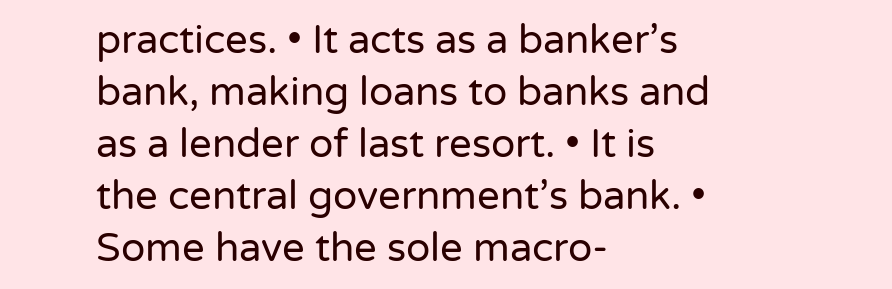practices. • It acts as a banker’s bank, making loans to banks and as a lender of last resort. • It is the central government’s bank. • Some have the sole macro-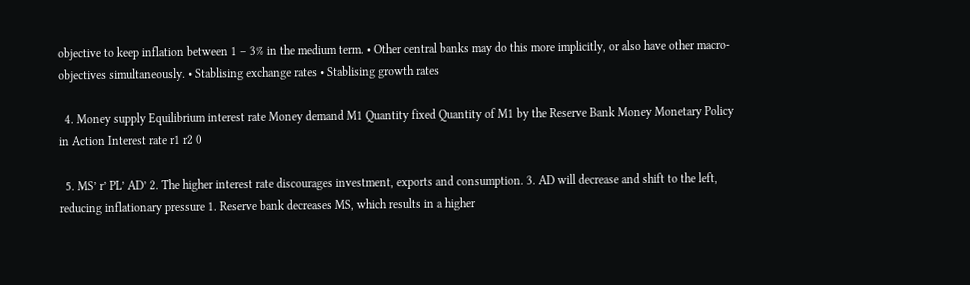objective to keep inflation between 1 – 3% in the medium term. • Other central banks may do this more implicitly, or also have other macro-objectives simultaneously. • Stablising exchange rates • Stablising growth rates

  4. Money supply Equilibrium interest rate Money demand M1 Quantity fixed Quantity of M1 by the Reserve Bank Money Monetary Policy in Action Interest rate r1 r2 0

  5. MS’ r’ PL’ AD’ 2. The higher interest rate discourages investment, exports and consumption. 3. AD will decrease and shift to the left, reducing inflationary pressure 1. Reserve bank decreases MS, which results in a higher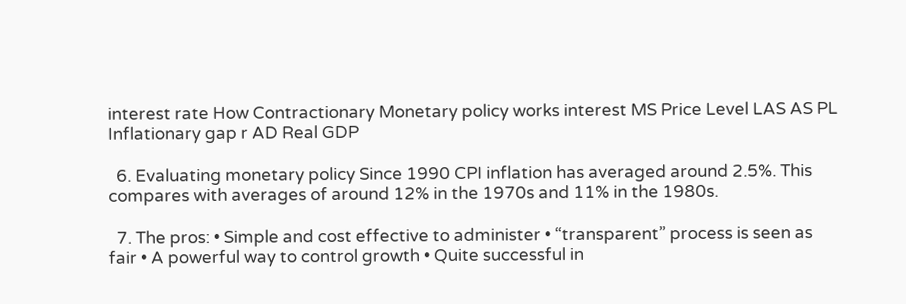interest rate How Contractionary Monetary policy works interest MS Price Level LAS AS PL Inflationary gap r AD Real GDP

  6. Evaluating monetary policy Since 1990 CPI inflation has averaged around 2.5%. This compares with averages of around 12% in the 1970s and 11% in the 1980s.

  7. The pros: • Simple and cost effective to administer • “transparent” process is seen as fair • A powerful way to control growth • Quite successful in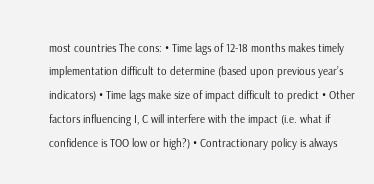most countries The cons: • Time lags of 12-18 months makes timely implementation difficult to determine (based upon previous year’s indicators) • Time lags make size of impact difficult to predict • Other factors influencing I, C will interfere with the impact (i.e. what if confidence is TOO low or high?) • Contractionary policy is always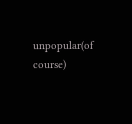unpopular(of course)